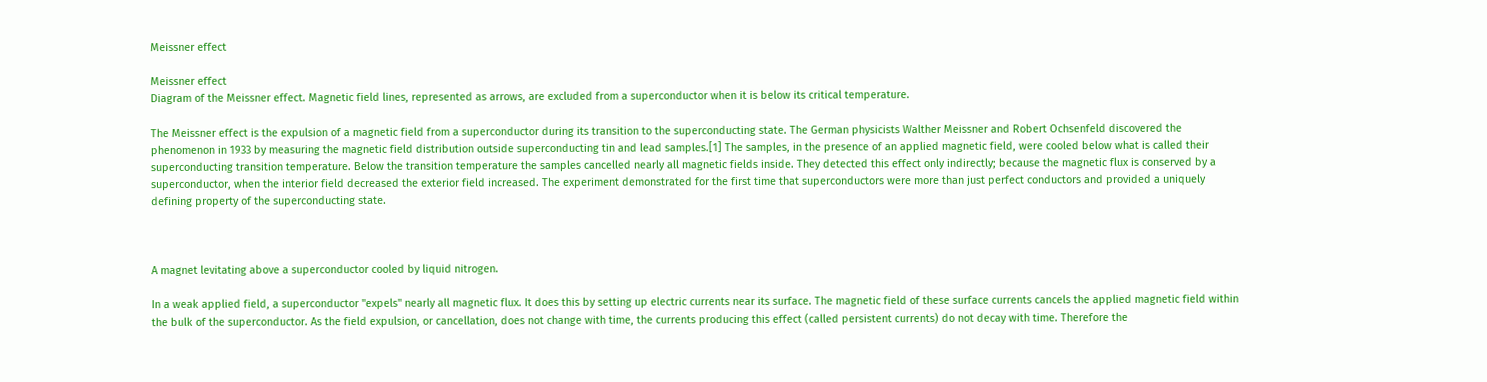Meissner effect

Meissner effect
Diagram of the Meissner effect. Magnetic field lines, represented as arrows, are excluded from a superconductor when it is below its critical temperature.

The Meissner effect is the expulsion of a magnetic field from a superconductor during its transition to the superconducting state. The German physicists Walther Meissner and Robert Ochsenfeld discovered the phenomenon in 1933 by measuring the magnetic field distribution outside superconducting tin and lead samples.[1] The samples, in the presence of an applied magnetic field, were cooled below what is called their superconducting transition temperature. Below the transition temperature the samples cancelled nearly all magnetic fields inside. They detected this effect only indirectly; because the magnetic flux is conserved by a superconductor, when the interior field decreased the exterior field increased. The experiment demonstrated for the first time that superconductors were more than just perfect conductors and provided a uniquely defining property of the superconducting state.



A magnet levitating above a superconductor cooled by liquid nitrogen.

In a weak applied field, a superconductor "expels" nearly all magnetic flux. It does this by setting up electric currents near its surface. The magnetic field of these surface currents cancels the applied magnetic field within the bulk of the superconductor. As the field expulsion, or cancellation, does not change with time, the currents producing this effect (called persistent currents) do not decay with time. Therefore the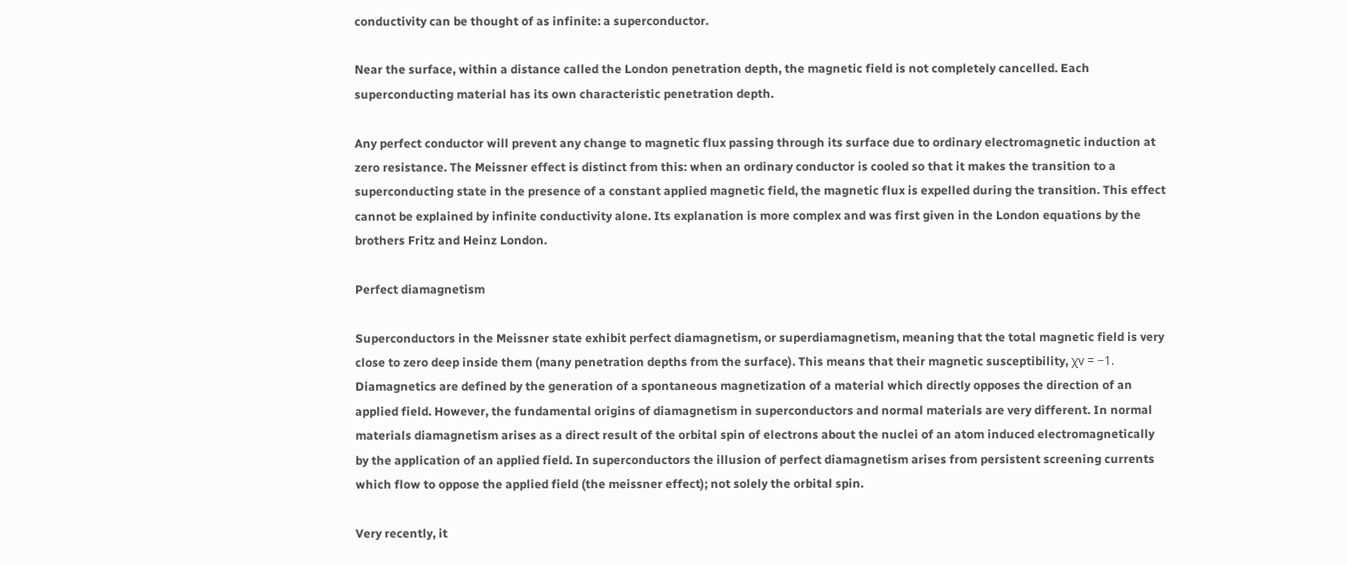conductivity can be thought of as infinite: a superconductor.

Near the surface, within a distance called the London penetration depth, the magnetic field is not completely cancelled. Each superconducting material has its own characteristic penetration depth.

Any perfect conductor will prevent any change to magnetic flux passing through its surface due to ordinary electromagnetic induction at zero resistance. The Meissner effect is distinct from this: when an ordinary conductor is cooled so that it makes the transition to a superconducting state in the presence of a constant applied magnetic field, the magnetic flux is expelled during the transition. This effect cannot be explained by infinite conductivity alone. Its explanation is more complex and was first given in the London equations by the brothers Fritz and Heinz London.

Perfect diamagnetism

Superconductors in the Meissner state exhibit perfect diamagnetism, or superdiamagnetism, meaning that the total magnetic field is very close to zero deep inside them (many penetration depths from the surface). This means that their magnetic susceptibility, χv = −1. Diamagnetics are defined by the generation of a spontaneous magnetization of a material which directly opposes the direction of an applied field. However, the fundamental origins of diamagnetism in superconductors and normal materials are very different. In normal materials diamagnetism arises as a direct result of the orbital spin of electrons about the nuclei of an atom induced electromagnetically by the application of an applied field. In superconductors the illusion of perfect diamagnetism arises from persistent screening currents which flow to oppose the applied field (the meissner effect); not solely the orbital spin.

Very recently, it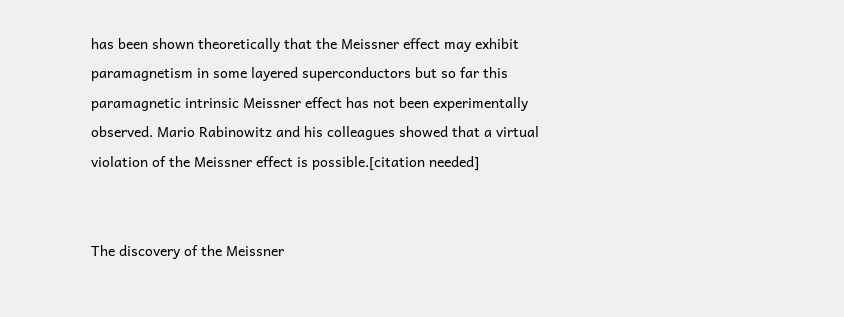has been shown theoretically that the Meissner effect may exhibit paramagnetism in some layered superconductors but so far this paramagnetic intrinsic Meissner effect has not been experimentally observed. Mario Rabinowitz and his colleagues showed that a virtual violation of the Meissner effect is possible.[citation needed]


The discovery of the Meissner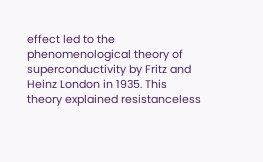effect led to the phenomenological theory of superconductivity by Fritz and Heinz London in 1935. This theory explained resistanceless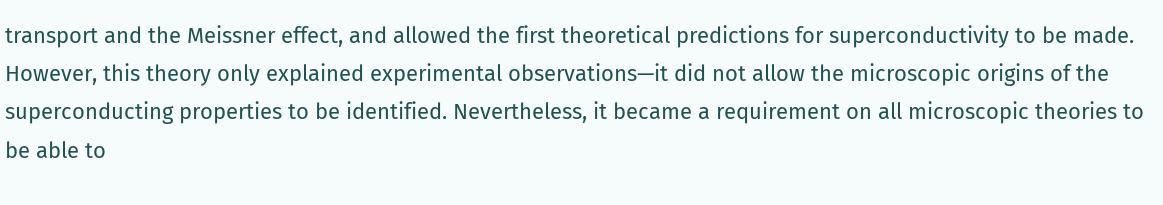transport and the Meissner effect, and allowed the first theoretical predictions for superconductivity to be made. However, this theory only explained experimental observations—it did not allow the microscopic origins of the superconducting properties to be identified. Nevertheless, it became a requirement on all microscopic theories to be able to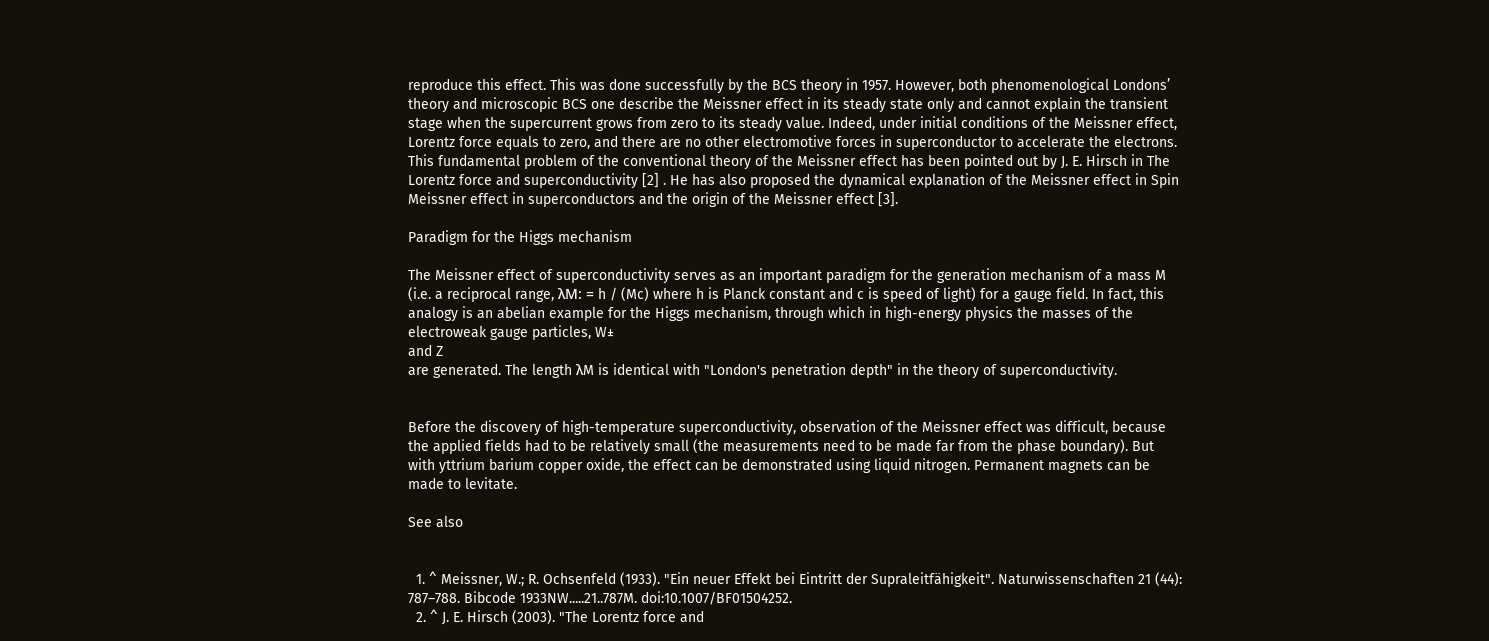reproduce this effect. This was done successfully by the BCS theory in 1957. However, both phenomenological Londons’ theory and microscopic BCS one describe the Meissner effect in its steady state only and cannot explain the transient stage when the supercurrent grows from zero to its steady value. Indeed, under initial conditions of the Meissner effect, Lorentz force equals to zero, and there are no other electromotive forces in superconductor to accelerate the electrons. This fundamental problem of the conventional theory of the Meissner effect has been pointed out by J. E. Hirsch in The Lorentz force and superconductivity [2] . He has also proposed the dynamical explanation of the Meissner effect in Spin Meissner effect in superconductors and the origin of the Meissner effect [3].

Paradigm for the Higgs mechanism

The Meissner effect of superconductivity serves as an important paradigm for the generation mechanism of a mass M (i.e. a reciprocal range, λM: = h / (Mc) where h is Planck constant and c is speed of light) for a gauge field. In fact, this analogy is an abelian example for the Higgs mechanism, through which in high-energy physics the masses of the electroweak gauge particles, W±
and Z
are generated. The length λM is identical with "London's penetration depth" in the theory of superconductivity.


Before the discovery of high-temperature superconductivity, observation of the Meissner effect was difficult, because the applied fields had to be relatively small (the measurements need to be made far from the phase boundary). But with yttrium barium copper oxide, the effect can be demonstrated using liquid nitrogen. Permanent magnets can be made to levitate.

See also


  1. ^ Meissner, W.; R. Ochsenfeld (1933). "Ein neuer Effekt bei Eintritt der Supraleitfähigkeit". Naturwissenschaften 21 (44): 787–788. Bibcode 1933NW.....21..787M. doi:10.1007/BF01504252.
  2. ^ J. E. Hirsch (2003). "The Lorentz force and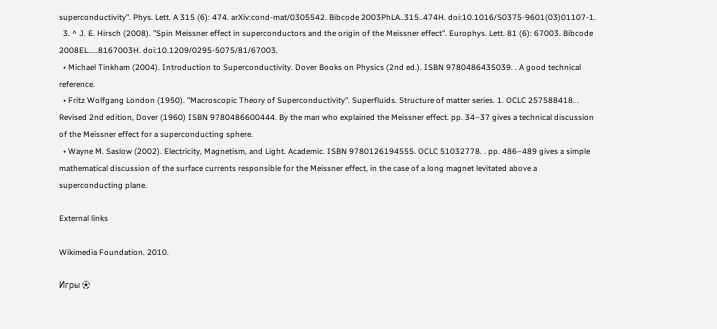superconductivity". Phys. Lett. A 315 (6): 474. arXiv:cond-mat/0305542. Bibcode 2003PhLA..315..474H. doi:10.1016/S0375-9601(03)01107-1.
  3. ^ J. E. Hirsch (2008). "Spin Meissner effect in superconductors and the origin of the Meissner effect". Europhys. Lett. 81 (6): 67003. Bibcode 2008EL.....8167003H. doi:10.1209/0295-5075/81/67003.
  • Michael Tinkham (2004). Introduction to Superconductivity. Dover Books on Physics (2nd ed.). ISBN 9780486435039. . A good technical reference.
  • Fritz Wolfgang London (1950). "Macroscopic Theory of Superconductivity". Superfluids. Structure of matter series. 1. OCLC 257588418. . Revised 2nd edition, Dover (1960) ISBN 9780486600444. By the man who explained the Meissner effect. pp. 34–37 gives a technical discussion of the Meissner effect for a superconducting sphere.
  • Wayne M. Saslow (2002). Electricity, Magnetism, and Light. Academic. ISBN 9780126194555. OCLC 51032778. . pp. 486–489 gives a simple mathematical discussion of the surface currents responsible for the Meissner effect, in the case of a long magnet levitated above a superconducting plane.

External links

Wikimedia Foundation. 2010.

Игры ⚽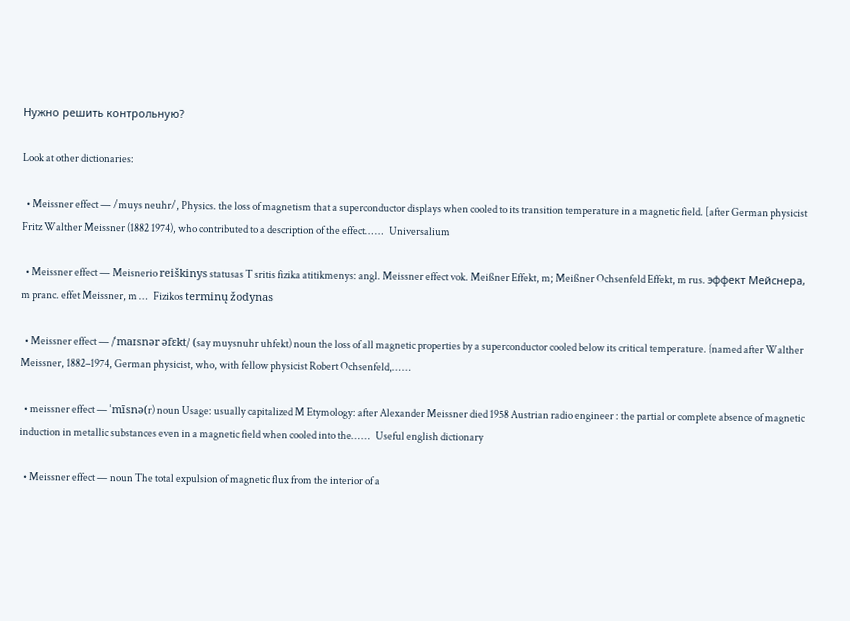Нужно решить контрольную?

Look at other dictionaries:

  • Meissner effect — /muys neuhr/, Physics. the loss of magnetism that a superconductor displays when cooled to its transition temperature in a magnetic field. [after German physicist Fritz Walther Meissner (1882 1974), who contributed to a description of the effect… …   Universalium

  • Meissner effect — Meisnerio reiškinys statusas T sritis fizika atitikmenys: angl. Meissner effect vok. Meißner Effekt, m; Meißner Ochsenfeld Effekt, m rus. эффект Мейснера, m pranc. effet Meissner, m …   Fizikos terminų žodynas

  • Meissner effect — /ˈmaɪsnər əfɛkt/ (say muysnuhr uhfekt) noun the loss of all magnetic properties by a superconductor cooled below its critical temperature. {named after Walther Meissner, 1882–1974, German physicist, who, with fellow physicist Robert Ochsenfeld,… …

  • meissner effect — ˈmīsnə(r) noun Usage: usually capitalized M Etymology: after Alexander Meissner died 1958 Austrian radio engineer : the partial or complete absence of magnetic induction in metallic substances even in a magnetic field when cooled into the… …   Useful english dictionary

  • Meissner effect — noun The total expulsion of magnetic flux from the interior of a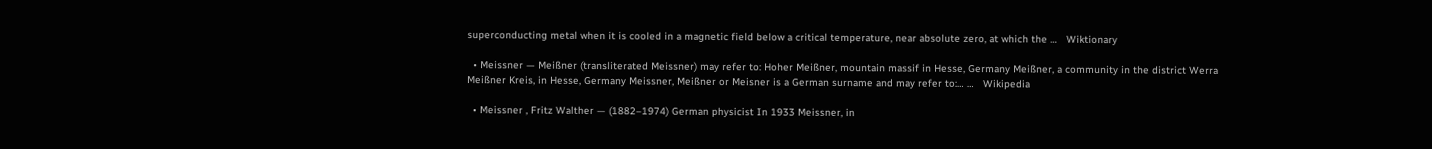superconducting metal when it is cooled in a magnetic field below a critical temperature, near absolute zero, at which the …   Wiktionary

  • Meissner — Meißner (transliterated Meissner) may refer to: Hoher Meißner, mountain massif in Hesse, Germany Meißner, a community in the district Werra Meißner Kreis, in Hesse, Germany Meissner, Meißner or Meisner is a German surname and may refer to:… …   Wikipedia

  • Meissner , Fritz Walther — (1882–1974) German physicist In 1933 Meissner, in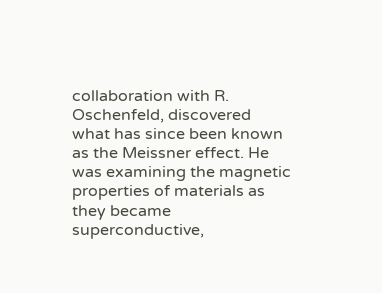collaboration with R. Oschenfeld, discovered what has since been known as the Meissner effect. He was examining the magnetic properties of materials as they became superconductive,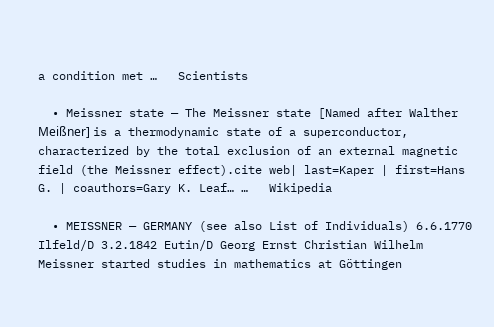a condition met …   Scientists

  • Meissner state — The Meissner state [Named after Walther Meißner] is a thermodynamic state of a superconductor, characterized by the total exclusion of an external magnetic field (the Meissner effect).cite web| last=Kaper | first=Hans G. | coauthors=Gary K. Leaf… …   Wikipedia

  • MEISSNER — GERMANY (see also List of Individuals) 6.6.1770 Ilfeld/D 3.2.1842 Eutin/D Georg Ernst Christian Wilhelm Meissner started studies in mathematics at Göttingen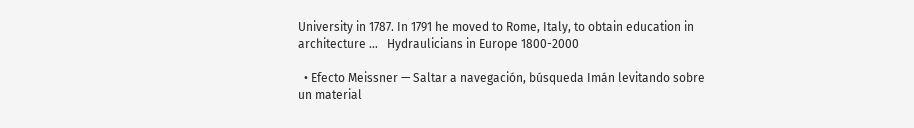University in 1787. In 1791 he moved to Rome, Italy, to obtain education in architecture …   Hydraulicians in Europe 1800-2000

  • Efecto Meissner — Saltar a navegación, búsqueda Imán levitando sobre un material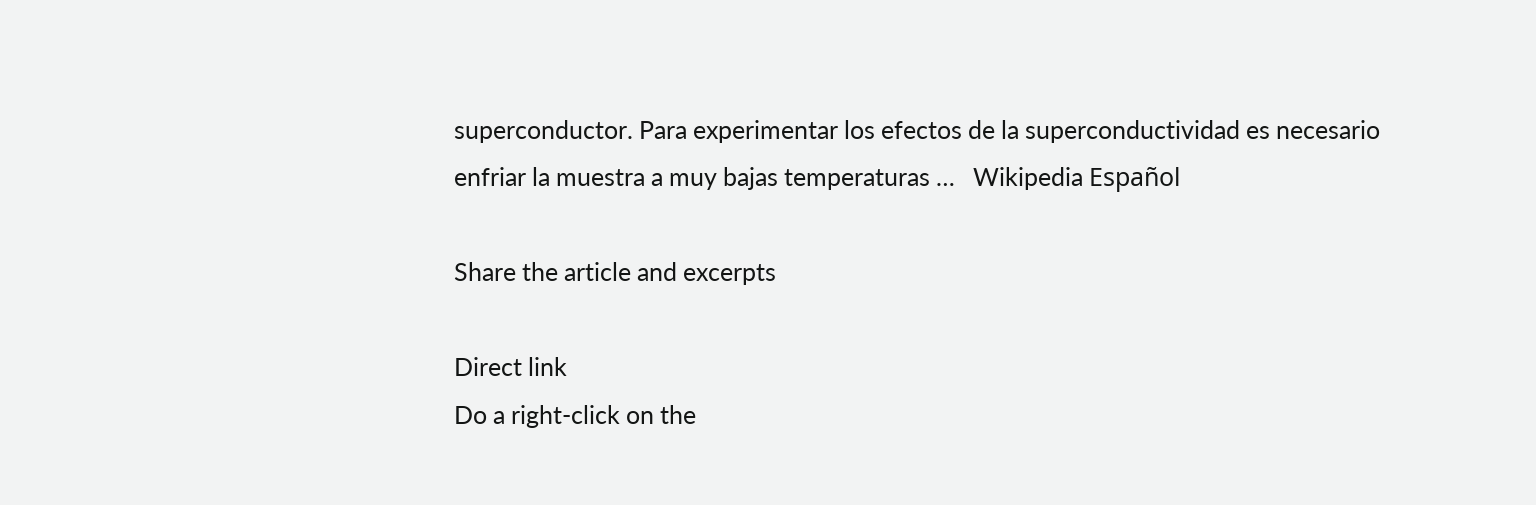superconductor. Para experimentar los efectos de la superconductividad es necesario enfriar la muestra a muy bajas temperaturas …   Wikipedia Español

Share the article and excerpts

Direct link
Do a right-click on the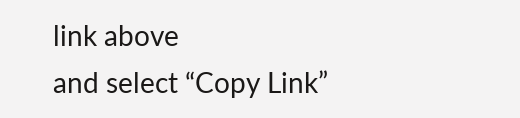link above
and select “Copy Link”